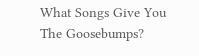What Songs Give You The Goosebumps?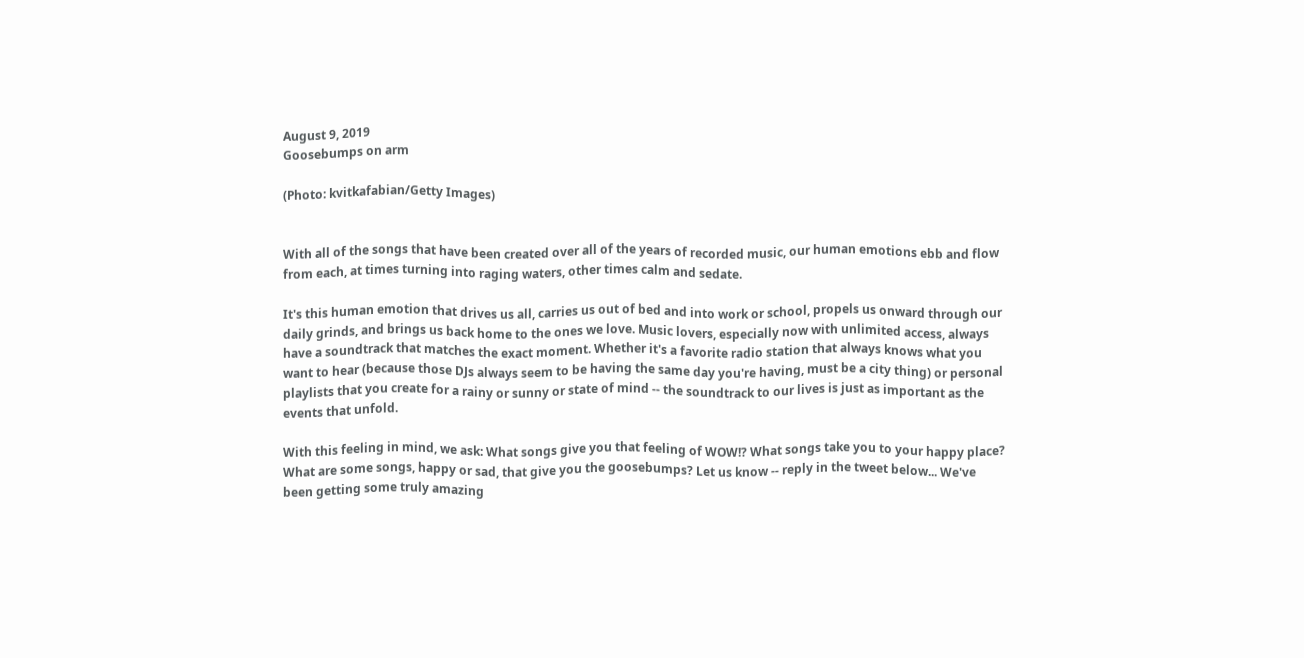August 9, 2019
Goosebumps on arm

(Photo: kvitkafabian/Getty Images)


With all of the songs that have been created over all of the years of recorded music, our human emotions ebb and flow from each, at times turning into raging waters, other times calm and sedate.

It's this human emotion that drives us all, carries us out of bed and into work or school, propels us onward through our daily grinds, and brings us back home to the ones we love. Music lovers, especially now with unlimited access, always have a soundtrack that matches the exact moment. Whether it's a favorite radio station that always knows what you want to hear (because those DJs always seem to be having the same day you're having, must be a city thing) or personal playlists that you create for a rainy or sunny or state of mind -- the soundtrack to our lives is just as important as the events that unfold.

With this feeling in mind, we ask: What songs give you that feeling of WOW!? What songs take you to your happy place? What are some songs, happy or sad, that give you the goosebumps? Let us know -- reply in the tweet below... We've been getting some truly amazing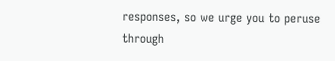responses, so we urge you to peruse through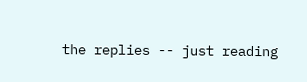the replies -- just reading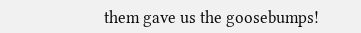them gave us the goosebumps!